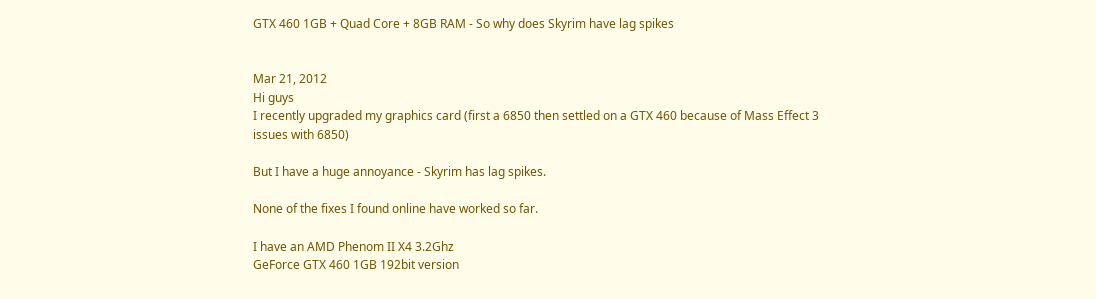GTX 460 1GB + Quad Core + 8GB RAM - So why does Skyrim have lag spikes


Mar 21, 2012
Hi guys
I recently upgraded my graphics card (first a 6850 then settled on a GTX 460 because of Mass Effect 3 issues with 6850)

But I have a huge annoyance - Skyrim has lag spikes.

None of the fixes I found online have worked so far.

I have an AMD Phenom II X4 3.2Ghz
GeForce GTX 460 1GB 192bit version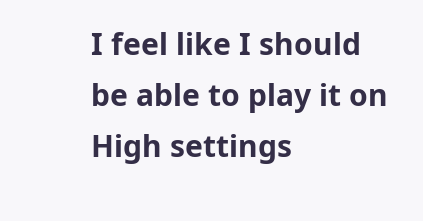I feel like I should be able to play it on High settings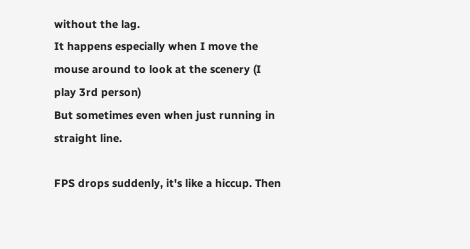without the lag.
It happens especially when I move the mouse around to look at the scenery (I play 3rd person)
But sometimes even when just running in straight line.

FPS drops suddenly, it's like a hiccup. Then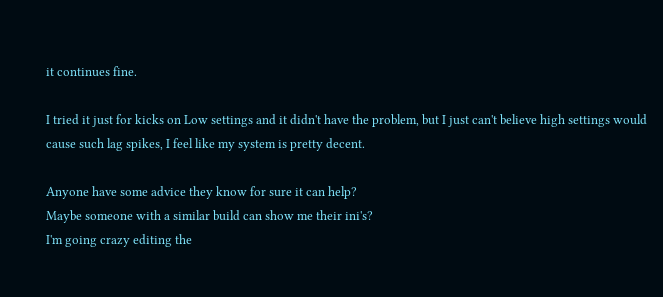it continues fine.

I tried it just for kicks on Low settings and it didn't have the problem, but I just can't believe high settings would cause such lag spikes, I feel like my system is pretty decent.

Anyone have some advice they know for sure it can help?
Maybe someone with a similar build can show me their ini's?
I'm going crazy editing the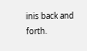inis back and forth.